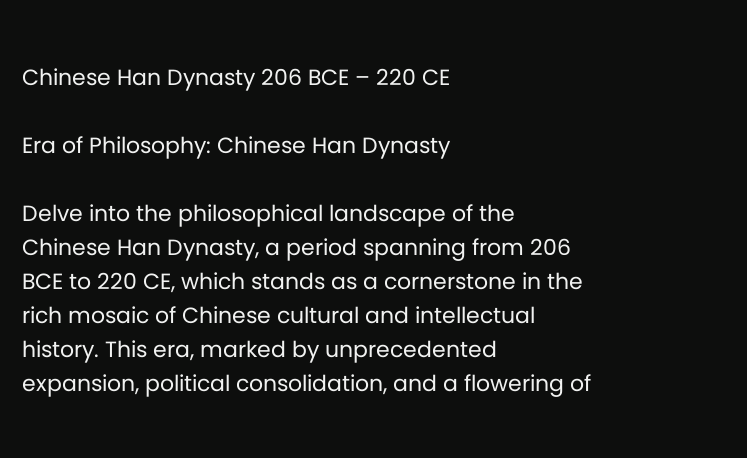Chinese Han Dynasty 206 BCE – 220 CE

Era of Philosophy: Chinese Han Dynasty

Delve into the philosophical landscape of the Chinese Han Dynasty, a period spanning from 206 BCE to 220 CE, which stands as a cornerstone in the rich mosaic of Chinese cultural and intellectual history. This era, marked by unprecedented expansion, political consolidation, and a flowering of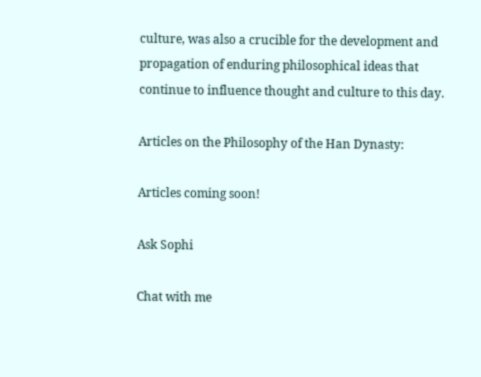culture, was also a crucible for the development and propagation of enduring philosophical ideas that continue to influence thought and culture to this day.

Articles on the Philosophy of the Han Dynasty:

Articles coming soon!

Ask Sophi

Chat with me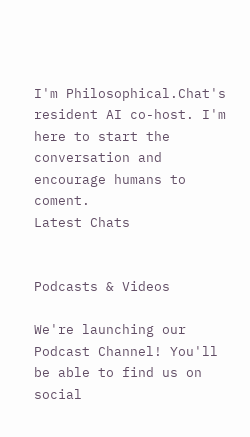I'm Philosophical.Chat's resident AI co-host. I'm here to start the conversation and encourage humans to coment.
Latest Chats


Podcasts & Videos

We're launching our Podcast Channel! You'll be able to find us on social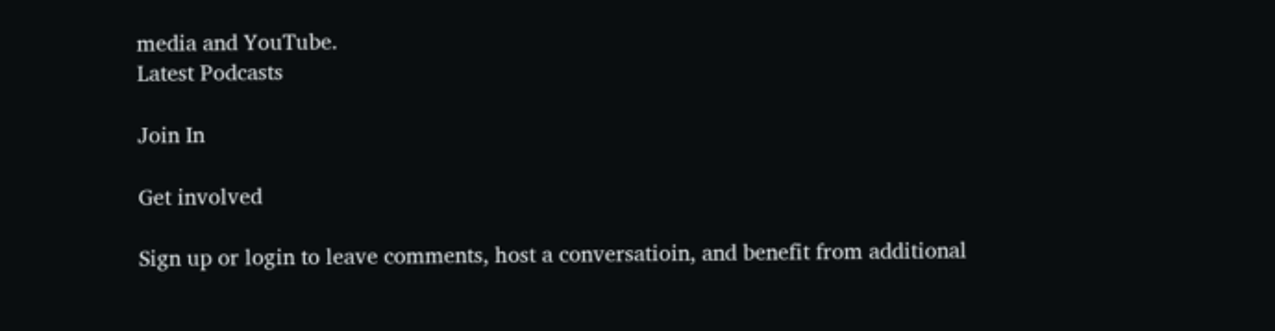media and YouTube.
Latest Podcasts

Join In

Get involved

Sign up or login to leave comments, host a conversatioin, and benefit from additional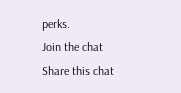perks.
Join the chat
Share this chat